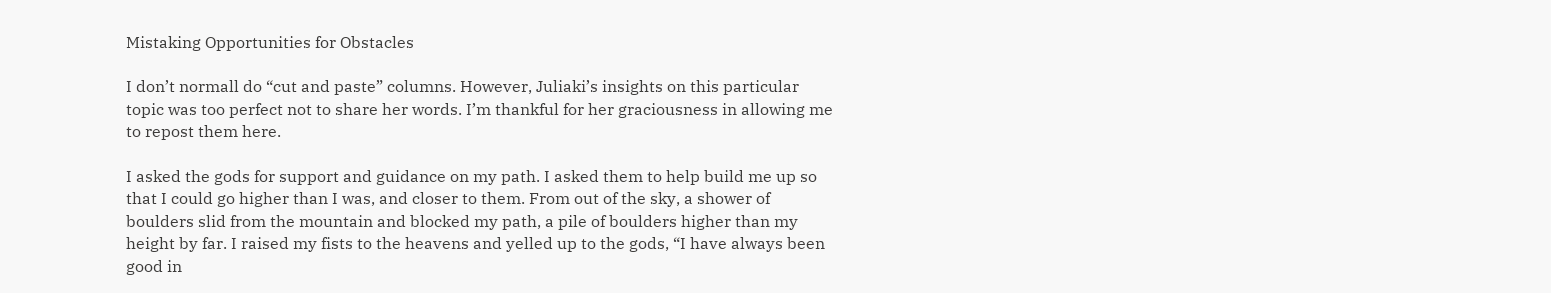Mistaking Opportunities for Obstacles

I don’t normall do “cut and paste” columns. However, Juliaki’s insights on this particular topic was too perfect not to share her words. I’m thankful for her graciousness in allowing me to repost them here.

I asked the gods for support and guidance on my path. I asked them to help build me up so that I could go higher than I was, and closer to them. From out of the sky, a shower of boulders slid from the mountain and blocked my path, a pile of boulders higher than my height by far. I raised my fists to the heavens and yelled up to the gods, “I have always been good in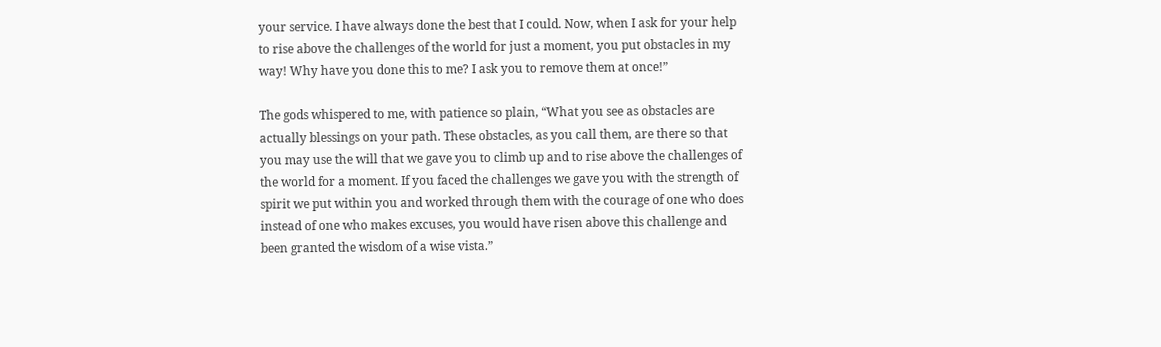your service. I have always done the best that I could. Now, when I ask for your help to rise above the challenges of the world for just a moment, you put obstacles in my way! Why have you done this to me? I ask you to remove them at once!”

The gods whispered to me, with patience so plain, “What you see as obstacles are actually blessings on your path. These obstacles, as you call them, are there so that you may use the will that we gave you to climb up and to rise above the challenges of the world for a moment. If you faced the challenges we gave you with the strength of spirit we put within you and worked through them with the courage of one who does instead of one who makes excuses, you would have risen above this challenge and been granted the wisdom of a wise vista.”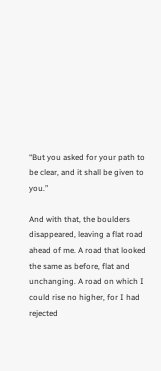“But you asked for your path to be clear, and it shall be given to you.”

And with that, the boulders disappeared, leaving a flat road ahead of me. A road that looked the same as before, flat and unchanging. A road on which I could rise no higher, for I had rejected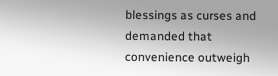blessings as curses and demanded that convenience outweigh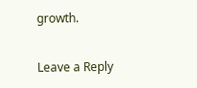growth.

Leave a Reply